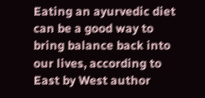Eating an ayurvedic diet can be a good way to bring balance back into our lives, according to East by West author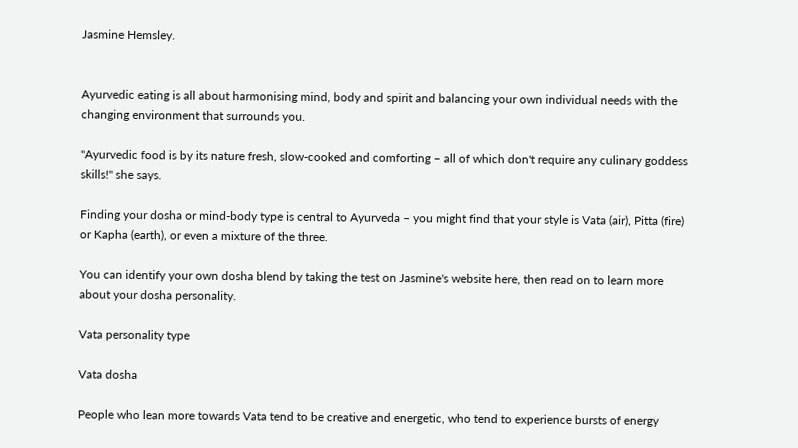Jasmine Hemsley.


Ayurvedic eating is all about harmonising mind, body and spirit and balancing your own individual needs with the changing environment that surrounds you.

"Ayurvedic food is by its nature fresh, slow-cooked and comforting – all of which don't require any culinary goddess skills!" she says.

Finding your dosha or mind-body type is central to Ayurveda – you might find that your style is Vata (air), Pitta (fire) or Kapha (earth), or even a mixture of the three.

You can identify your own dosha blend by taking the test on Jasmine's website here, then read on to learn more about your dosha personality.

Vata personality type

Vata dosha

People who lean more towards Vata tend to be creative and energetic, who tend to experience bursts of energy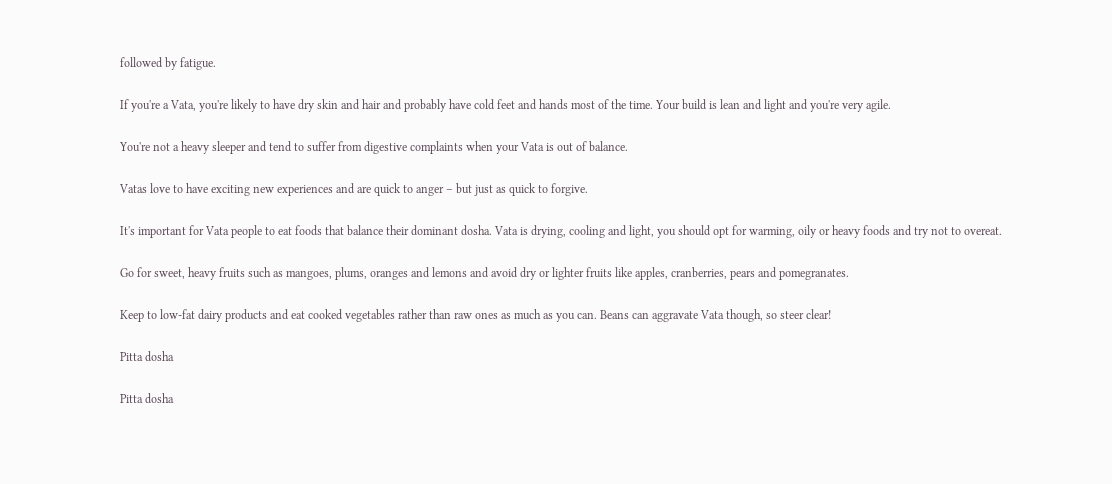followed by fatigue.

If you're a Vata, you're likely to have dry skin and hair and probably have cold feet and hands most of the time. Your build is lean and light and you're very agile.

You're not a heavy sleeper and tend to suffer from digestive complaints when your Vata is out of balance.

Vatas love to have exciting new experiences and are quick to anger – but just as quick to forgive.

It's important for Vata people to eat foods that balance their dominant dosha. Vata is drying, cooling and light, you should opt for warming, oily or heavy foods and try not to overeat.

Go for sweet, heavy fruits such as mangoes, plums, oranges and lemons and avoid dry or lighter fruits like apples, cranberries, pears and pomegranates.

Keep to low-fat dairy products and eat cooked vegetables rather than raw ones as much as you can. Beans can aggravate Vata though, so steer clear!

Pitta dosha

Pitta dosha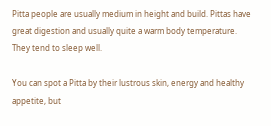Pitta people are usually medium in height and build. Pittas have great digestion and usually quite a warm body temperature. They tend to sleep well.

You can spot a Pitta by their lustrous skin, energy and healthy appetite, but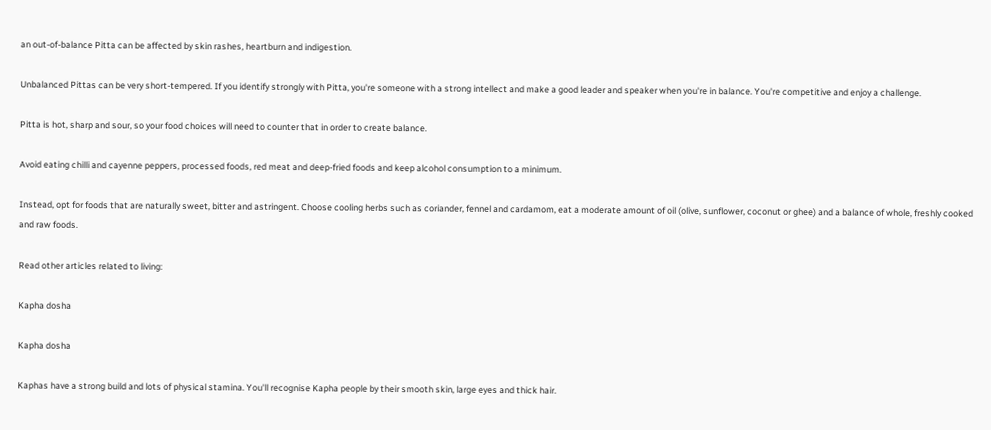an out-of-balance Pitta can be affected by skin rashes, heartburn and indigestion.

Unbalanced Pittas can be very short-tempered. If you identify strongly with Pitta, you're someone with a strong intellect and make a good leader and speaker when you're in balance. You're competitive and enjoy a challenge.

Pitta is hot, sharp and sour, so your food choices will need to counter that in order to create balance.

Avoid eating chilli and cayenne peppers, processed foods, red meat and deep-fried foods and keep alcohol consumption to a minimum.

Instead, opt for foods that are naturally sweet, bitter and astringent. Choose cooling herbs such as coriander, fennel and cardamom, eat a moderate amount of oil (olive, sunflower, coconut or ghee) and a balance of whole, freshly cooked and raw foods.

Read other articles related to living:

Kapha dosha

Kapha dosha

Kaphas have a strong build and lots of physical stamina. You'll recognise Kapha people by their smooth skin, large eyes and thick hair.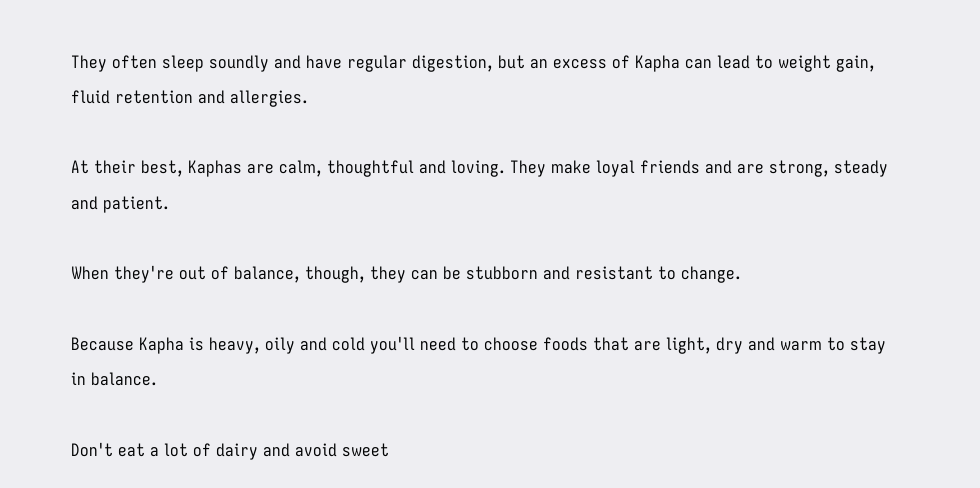They often sleep soundly and have regular digestion, but an excess of Kapha can lead to weight gain, fluid retention and allergies.

At their best, Kaphas are calm, thoughtful and loving. They make loyal friends and are strong, steady and patient.

When they're out of balance, though, they can be stubborn and resistant to change.

Because Kapha is heavy, oily and cold you'll need to choose foods that are light, dry and warm to stay in balance.

Don't eat a lot of dairy and avoid sweet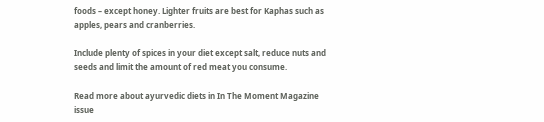foods – except honey. Lighter fruits are best for Kaphas such as apples, pears and cranberries.

Include plenty of spices in your diet except salt, reduce nuts and seeds and limit the amount of red meat you consume.

Read more about ayurvedic diets in In The Moment Magazine issue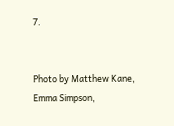7.


Photo by Matthew Kane, Emma Simpson,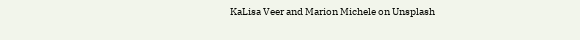KaLisa Veer and Marion Michele on Unsplash